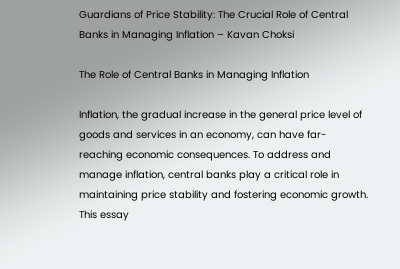Guardians of Price Stability: The Crucial Role of Central Banks in Managing Inflation – Kavan Choksi

The Role of Central Banks in Managing Inflation

Inflation, the gradual increase in the general price level of goods and services in an economy, can have far-reaching economic consequences. To address and manage inflation, central banks play a critical role in maintaining price stability and fostering economic growth. This essay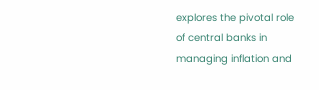explores the pivotal role of central banks in managing inflation and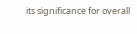its significance for overall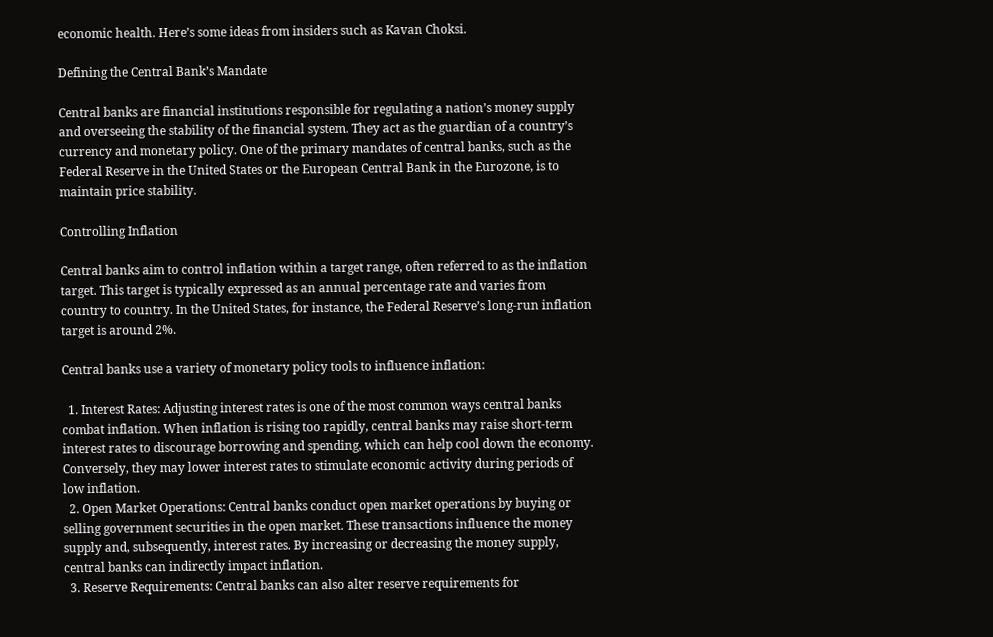economic health. Here’s some ideas from insiders such as Kavan Choksi.

Defining the Central Bank’s Mandate

Central banks are financial institutions responsible for regulating a nation’s money supply and overseeing the stability of the financial system. They act as the guardian of a country’s currency and monetary policy. One of the primary mandates of central banks, such as the Federal Reserve in the United States or the European Central Bank in the Eurozone, is to maintain price stability.

Controlling Inflation

Central banks aim to control inflation within a target range, often referred to as the inflation target. This target is typically expressed as an annual percentage rate and varies from country to country. In the United States, for instance, the Federal Reserve’s long-run inflation target is around 2%.

Central banks use a variety of monetary policy tools to influence inflation:

  1. Interest Rates: Adjusting interest rates is one of the most common ways central banks combat inflation. When inflation is rising too rapidly, central banks may raise short-term interest rates to discourage borrowing and spending, which can help cool down the economy. Conversely, they may lower interest rates to stimulate economic activity during periods of low inflation.
  2. Open Market Operations: Central banks conduct open market operations by buying or selling government securities in the open market. These transactions influence the money supply and, subsequently, interest rates. By increasing or decreasing the money supply, central banks can indirectly impact inflation.
  3. Reserve Requirements: Central banks can also alter reserve requirements for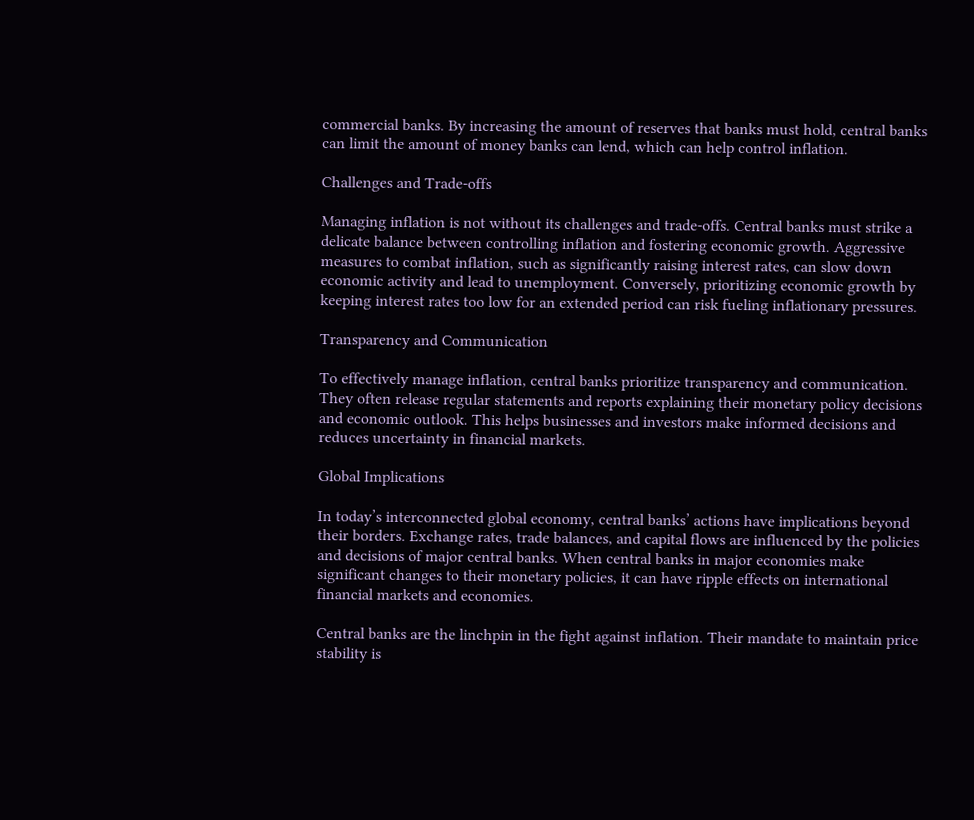commercial banks. By increasing the amount of reserves that banks must hold, central banks can limit the amount of money banks can lend, which can help control inflation.

Challenges and Trade-offs

Managing inflation is not without its challenges and trade-offs. Central banks must strike a delicate balance between controlling inflation and fostering economic growth. Aggressive measures to combat inflation, such as significantly raising interest rates, can slow down economic activity and lead to unemployment. Conversely, prioritizing economic growth by keeping interest rates too low for an extended period can risk fueling inflationary pressures.

Transparency and Communication

To effectively manage inflation, central banks prioritize transparency and communication. They often release regular statements and reports explaining their monetary policy decisions and economic outlook. This helps businesses and investors make informed decisions and reduces uncertainty in financial markets.

Global Implications

In today’s interconnected global economy, central banks’ actions have implications beyond their borders. Exchange rates, trade balances, and capital flows are influenced by the policies and decisions of major central banks. When central banks in major economies make significant changes to their monetary policies, it can have ripple effects on international financial markets and economies.

Central banks are the linchpin in the fight against inflation. Their mandate to maintain price stability is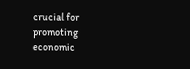crucial for promoting economic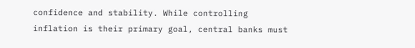confidence and stability. While controlling inflation is their primary goal, central banks must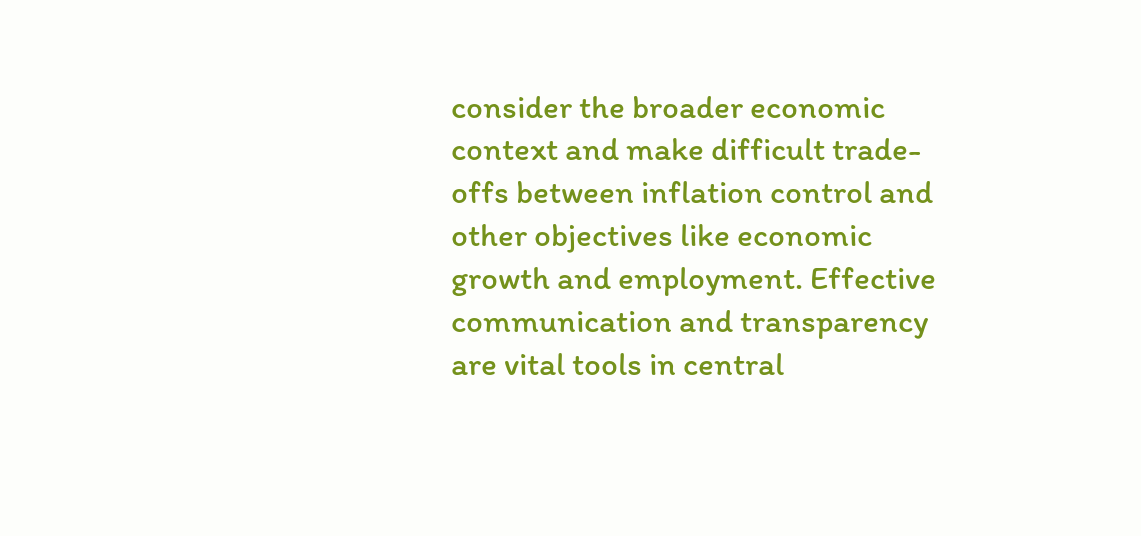consider the broader economic context and make difficult trade-offs between inflation control and other objectives like economic growth and employment. Effective communication and transparency are vital tools in central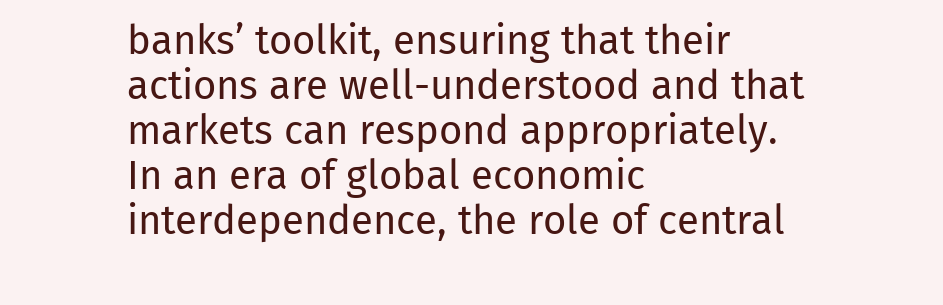banks’ toolkit, ensuring that their actions are well-understood and that markets can respond appropriately. In an era of global economic interdependence, the role of central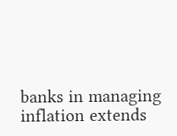banks in managing inflation extends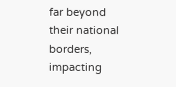far beyond their national borders, impacting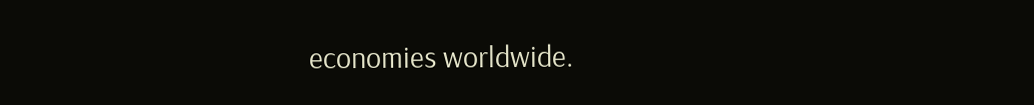economies worldwide.